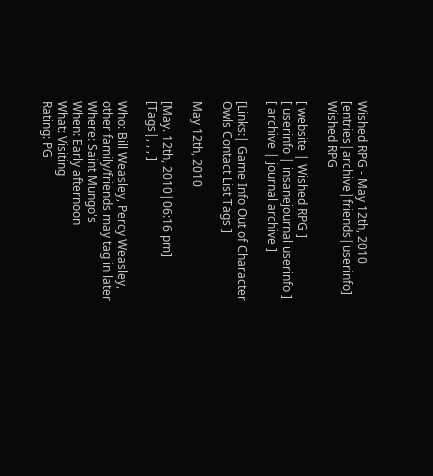Wished RPG - May 12th, 2010 [entries|archive|friends|userinfo]
Wished RPG

[ website | Wished RPG ]
[ userinfo | insanejournal userinfo ]
[ archive | journal archive ]

[Links:| Game Info Out of Character Owls Contact List Tags ]

May 12th, 2010

[May. 12th, 2010|06:16 pm]
[Tags|, , , ]

Who: Bill Weasley, Percy Weasley, other family/friends may tag in later
Where: Saint Mungo's
When: Early afternoon
What: Visiting
Rating: PG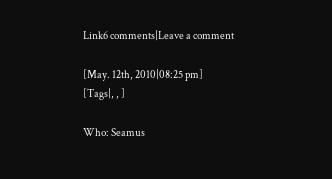Link6 comments|Leave a comment

[May. 12th, 2010|08:25 pm]
[Tags|, , ]

Who: Seamus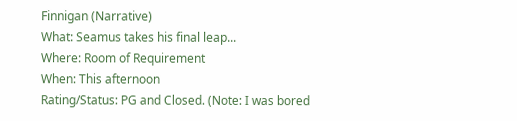Finnigan (Narrative)
What: Seamus takes his final leap...
Where: Room of Requirement
When: This afternoon
Rating/Status: PG and Closed. (Note: I was bored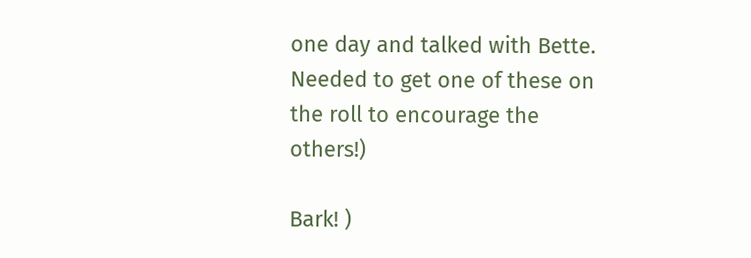one day and talked with Bette. Needed to get one of these on the roll to encourage the others!)

Bark! )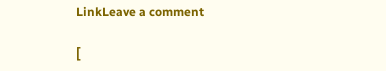LinkLeave a comment

[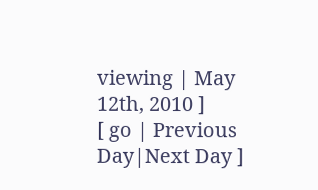viewing | May 12th, 2010 ]
[ go | Previous Day|Next Day ]